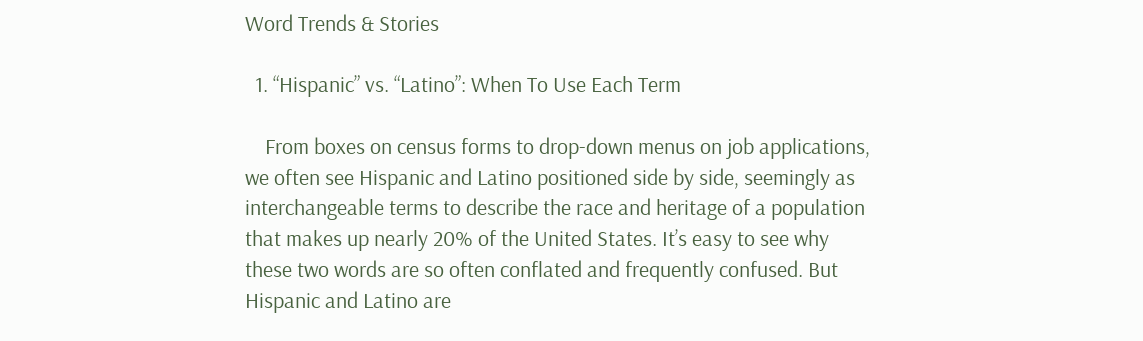Word Trends & Stories

  1. “Hispanic” vs. “Latino”: When To Use Each Term

    From boxes on census forms to drop-down menus on job applications, we often see Hispanic and Latino positioned side by side, seemingly as interchangeable terms to describe the race and heritage of a population that makes up nearly 20% of the United States. It’s easy to see why these two words are so often conflated and frequently confused. But Hispanic and Latino are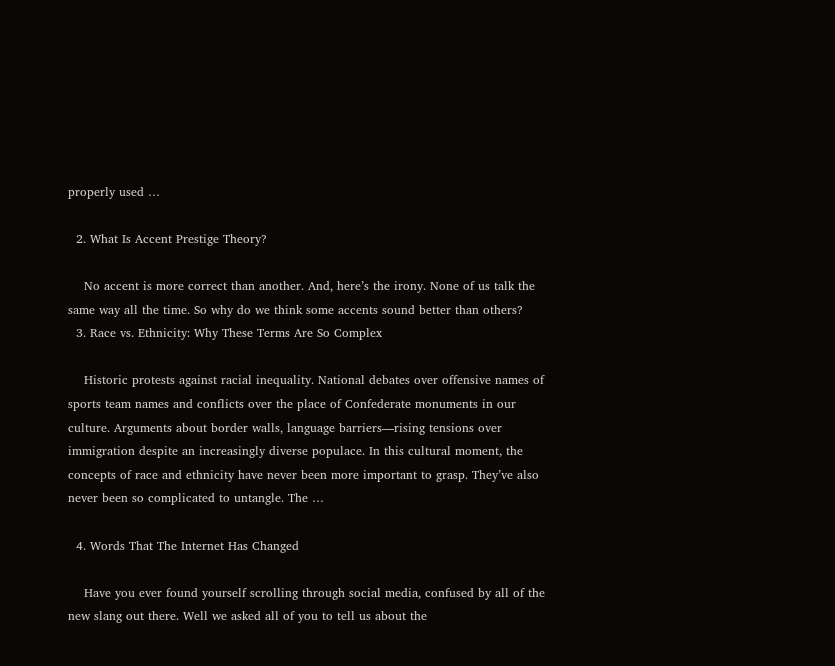properly used …

  2. What Is Accent Prestige Theory?

    No accent is more correct than another. And, here’s the irony. None of us talk the same way all the time. So why do we think some accents sound better than others?
  3. Race vs. Ethnicity: Why These Terms Are So Complex

    Historic protests against racial inequality. National debates over offensive names of sports team names and conflicts over the place of Confederate monuments in our culture. Arguments about border walls, language barriers—rising tensions over immigration despite an increasingly diverse populace. In this cultural moment, the concepts of race and ethnicity have never been more important to grasp. They’ve also never been so complicated to untangle. The …

  4. Words That The Internet Has Changed

    Have you ever found yourself scrolling through social media, confused by all of the new slang out there. Well we asked all of you to tell us about the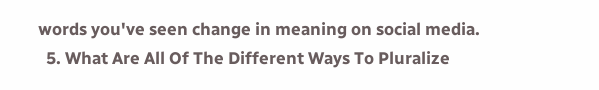words you've seen change in meaning on social media.
  5. What Are All Of The Different Ways To Pluralize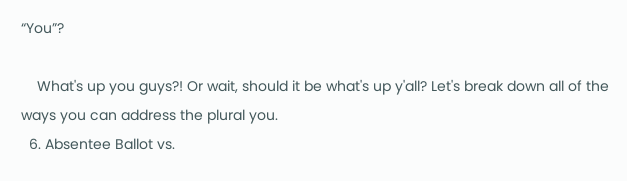“You”?

    What's up you guys?! Or wait, should it be what's up y'all? Let's break down all of the ways you can address the plural you.
  6. Absentee Ballot vs.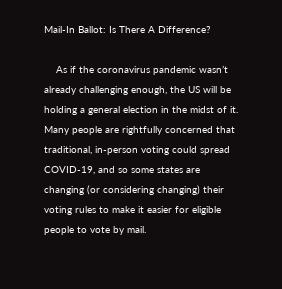Mail-In Ballot: Is There A Difference?

    As if the coronavirus pandemic wasn’t already challenging enough, the US will be holding a general election in the midst of it. Many people are rightfully concerned that traditional, in-person voting could spread COVID-19, and so some states are changing (or considering changing) their voting rules to make it easier for eligible people to vote by mail.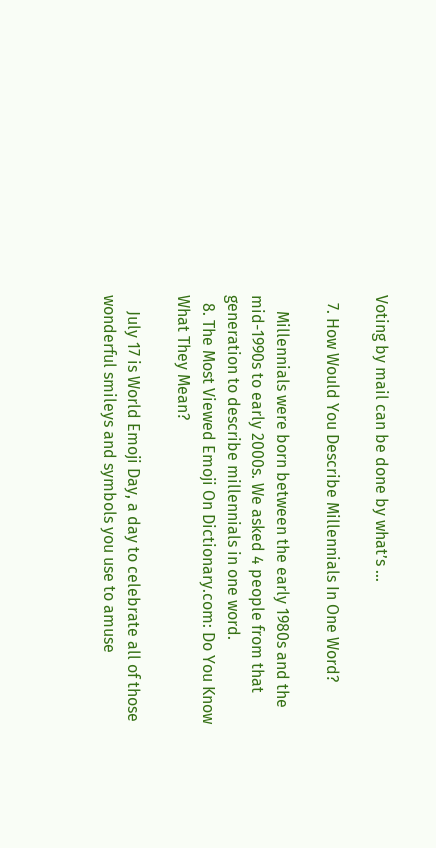Voting by mail can be done by what’s …

  7. How Would You Describe Millennials In One Word?

    Millennials were born between the early 1980s and the mid-1990s to early 2000s. We asked 4 people from that generation to describe millennials in one word.
  8. The Most Viewed Emoji On Dictionary.com: Do You Know What They Mean?

    July 17 is World Emoji Day, a day to celebrate all of those wonderful smileys and symbols you use to amuse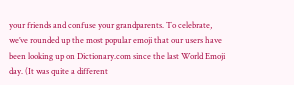your friends and confuse your grandparents. To celebrate, we’ve rounded up the most popular emoji that our users have been looking up on Dictionary.com since the last World Emoji day. (It was quite a different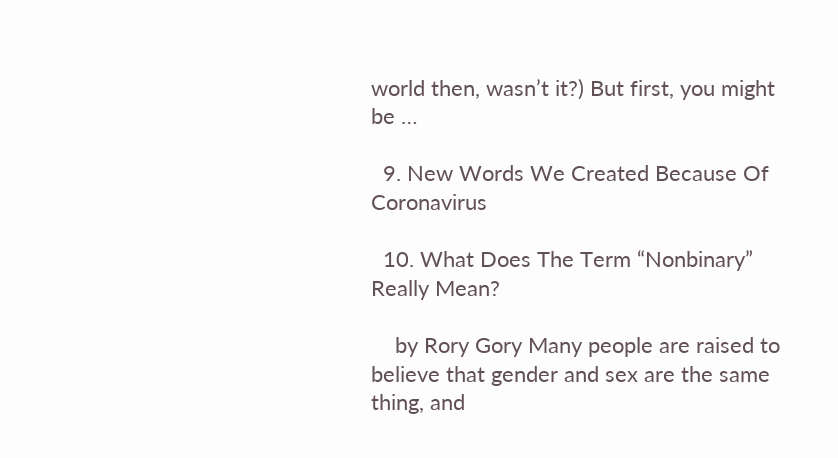world then, wasn’t it?) But first, you might be …

  9. New Words We Created Because Of Coronavirus

  10. What Does The Term “Nonbinary” Really Mean?

    by Rory Gory Many people are raised to believe that gender and sex are the same thing, and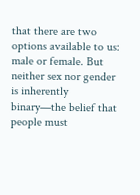that there are two options available to us: male or female. But neither sex nor gender is inherently binary—the belief that people must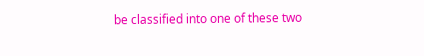be classified into one of these two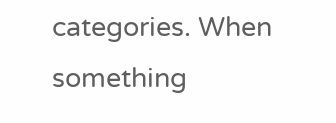categories. When something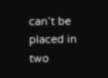can’t be placed in two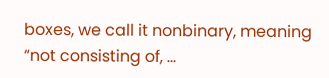boxes, we call it nonbinary, meaning “not consisting of, …